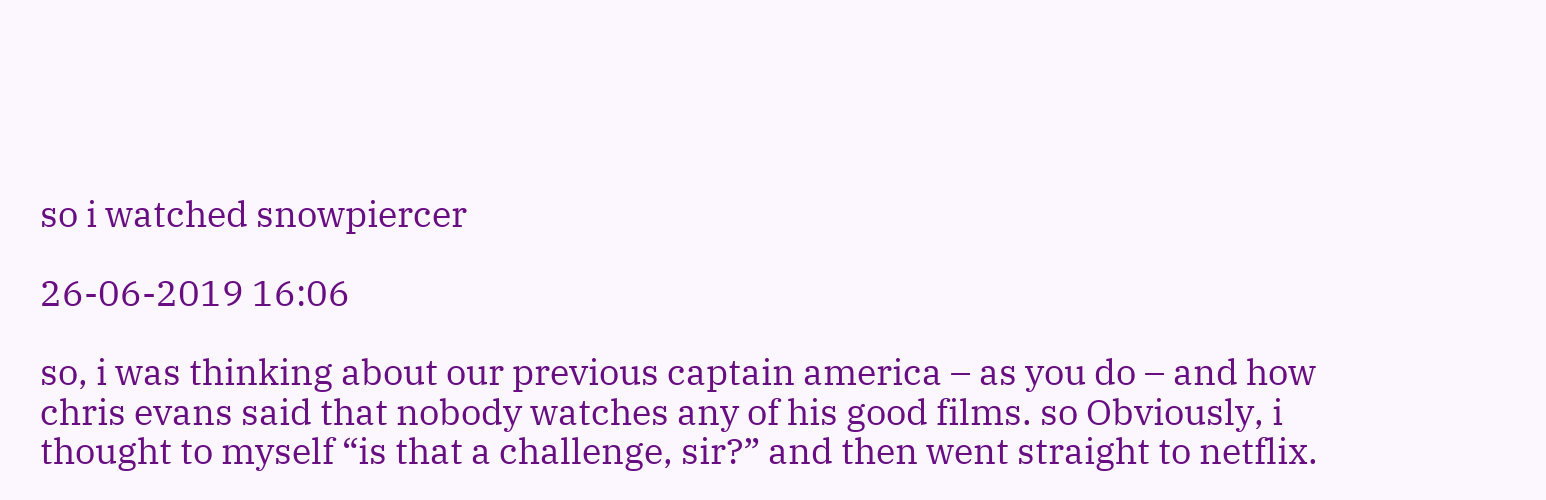so i watched snowpiercer

26-06-2019 16:06

so, i was thinking about our previous captain america – as you do – and how chris evans said that nobody watches any of his good films. so Obviously, i thought to myself “is that a challenge, sir?” and then went straight to netflix.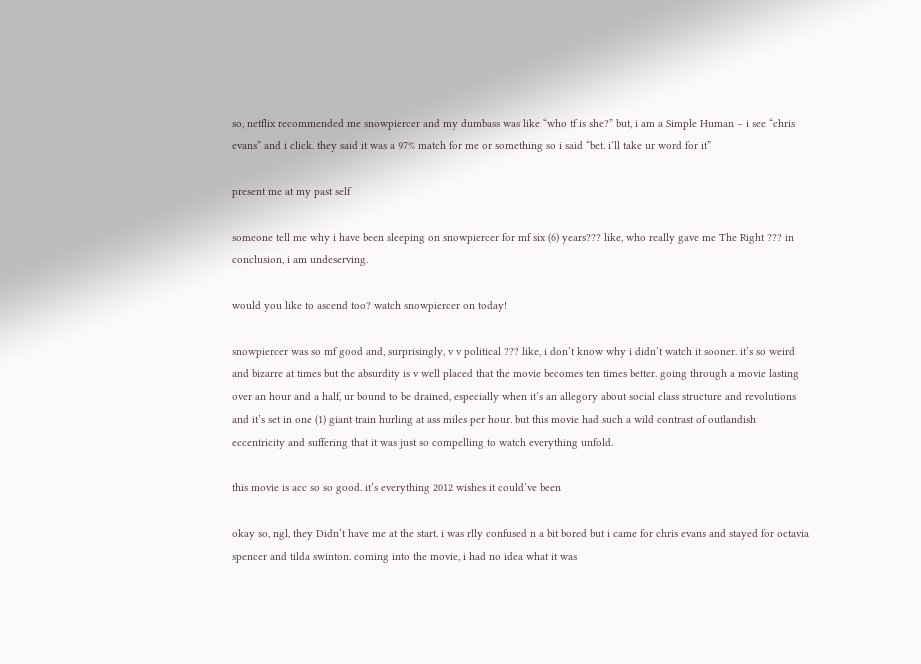so, netflix recommended me snowpiercer and my dumbass was like “who tf is she?” but, i am a Simple Human – i see “chris evans” and i click. they said it was a 97% match for me or something so i said “bet. i’ll take ur word for it”

present me at my past self

someone tell me why i have been sleeping on snowpiercer for mf six (6) years??? like, who really gave me The Right ??? in conclusion, i am undeserving.

would you like to ascend too? watch snowpiercer on today!

snowpiercer was so mf good and, surprisingly, v v political ??? like, i don’t know why i didn’t watch it sooner. it’s so weird and bizarre at times but the absurdity is v well placed that the movie becomes ten times better. going through a movie lasting over an hour and a half, ur bound to be drained, especially when it’s an allegory about social class structure and revolutions and it’s set in one (1) giant train hurling at ass miles per hour. but this movie had such a wild contrast of outlandish eccentricity and suffering that it was just so compelling to watch everything unfold.

this movie is acc so so good. it’s everything 2012 wishes it could’ve been

okay so, ngl, they Didn’t have me at the start. i was rlly confused n a bit bored but i came for chris evans and stayed for octavia spencer and tilda swinton. coming into the movie, i had no idea what it was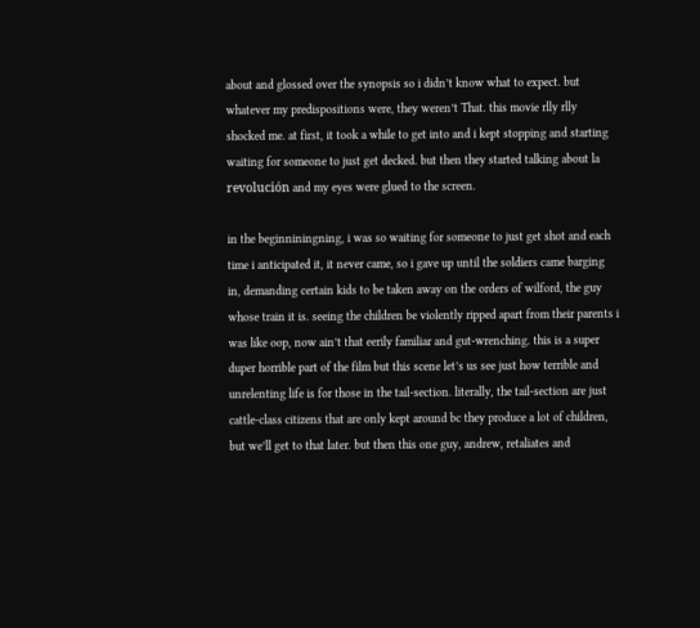about and glossed over the synopsis so i didn’t know what to expect. but whatever my predispositions were, they weren’t That. this movie rlly rlly shocked me. at first, it took a while to get into and i kept stopping and starting waiting for someone to just get decked. but then they started talking about la revolución and my eyes were glued to the screen.

in the beginniningning, i was so waiting for someone to just get shot and each time i anticipated it, it never came, so i gave up until the soldiers came barging in, demanding certain kids to be taken away on the orders of wilford, the guy whose train it is. seeing the children be violently ripped apart from their parents i was like oop, now ain’t that eerily familiar and gut-wrenching. this is a super duper horrible part of the film but this scene let’s us see just how terrible and unrelenting life is for those in the tail-section. literally, the tail-section are just cattle-class citizens that are only kept around bc they produce a lot of children, but we’ll get to that later. but then this one guy, andrew, retaliates and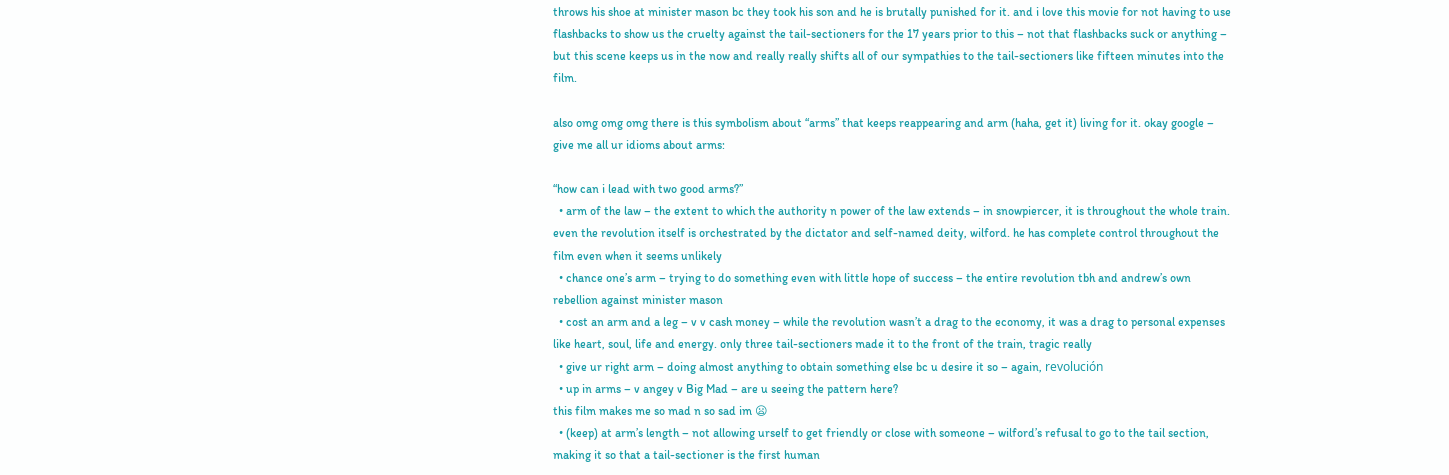throws his shoe at minister mason bc they took his son and he is brutally punished for it. and i love this movie for not having to use flashbacks to show us the cruelty against the tail-sectioners for the 17 years prior to this – not that flashbacks suck or anything – but this scene keeps us in the now and really really shifts all of our sympathies to the tail-sectioners like fifteen minutes into the film.

also omg omg omg there is this symbolism about “arms” that keeps reappearing and arm (haha, get it) living for it. okay google – give me all ur idioms about arms:

“how can i lead with two good arms?”
  • arm of the law – the extent to which the authority n power of the law extends – in snowpiercer, it is throughout the whole train. even the revolution itself is orchestrated by the dictator and self-named deity, wilford. he has complete control throughout the film even when it seems unlikely
  • chance one’s arm – trying to do something even with little hope of success – the entire revolution tbh and andrew’s own rebellion against minister mason
  • cost an arm and a leg – v v cash money – while the revolution wasn’t a drag to the economy, it was a drag to personal expenses like heart, soul, life and energy. only three tail-sectioners made it to the front of the train, tragic really
  • give ur right arm – doing almost anything to obtain something else bc u desire it so – again, revolución
  • up in arms – v angey v Big Mad – are u seeing the pattern here?
this film makes me so mad n so sad im 😦
  • (keep) at arm’s length – not allowing urself to get friendly or close with someone – wilford’s refusal to go to the tail section, making it so that a tail-sectioner is the first human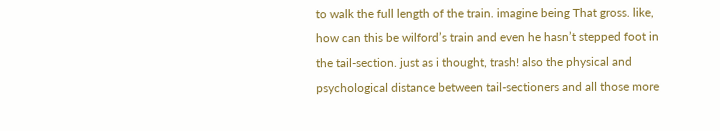to walk the full length of the train. imagine being That gross. like, how can this be wilford’s train and even he hasn’t stepped foot in the tail-section. just as i thought, trash! also the physical and psychological distance between tail-sectioners and all those more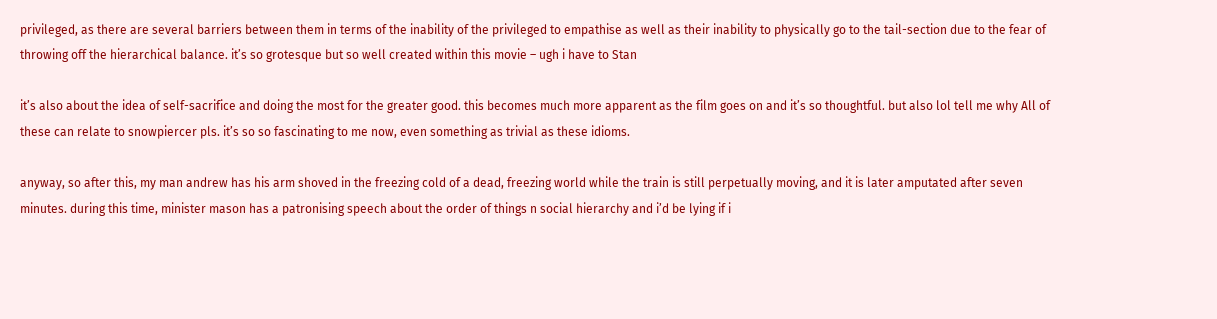privileged, as there are several barriers between them in terms of the inability of the privileged to empathise as well as their inability to physically go to the tail-section due to the fear of throwing off the hierarchical balance. it’s so grotesque but so well created within this movie – ugh i have to Stan

it’s also about the idea of self-sacrifice and doing the most for the greater good. this becomes much more apparent as the film goes on and it’s so thoughtful. but also lol tell me why All of these can relate to snowpiercer pls. it’s so so fascinating to me now, even something as trivial as these idioms.

anyway, so after this, my man andrew has his arm shoved in the freezing cold of a dead, freezing world while the train is still perpetually moving, and it is later amputated after seven minutes. during this time, minister mason has a patronising speech about the order of things n social hierarchy and i’d be lying if i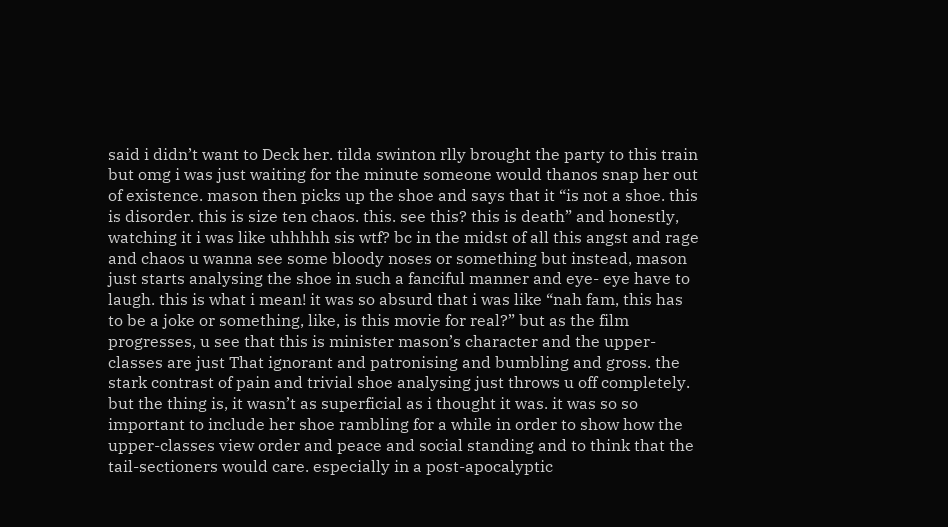said i didn’t want to Deck her. tilda swinton rlly brought the party to this train but omg i was just waiting for the minute someone would thanos snap her out of existence. mason then picks up the shoe and says that it “is not a shoe. this is disorder. this is size ten chaos. this. see this? this is death” and honestly, watching it i was like uhhhhh sis wtf? bc in the midst of all this angst and rage and chaos u wanna see some bloody noses or something but instead, mason just starts analysing the shoe in such a fanciful manner and eye- eye have to laugh. this is what i mean! it was so absurd that i was like “nah fam, this has to be a joke or something, like, is this movie for real?” but as the film progresses, u see that this is minister mason’s character and the upper-classes are just That ignorant and patronising and bumbling and gross. the stark contrast of pain and trivial shoe analysing just throws u off completely. but the thing is, it wasn’t as superficial as i thought it was. it was so so important to include her shoe rambling for a while in order to show how the upper-classes view order and peace and social standing and to think that the tail-sectioners would care. especially in a post-apocalyptic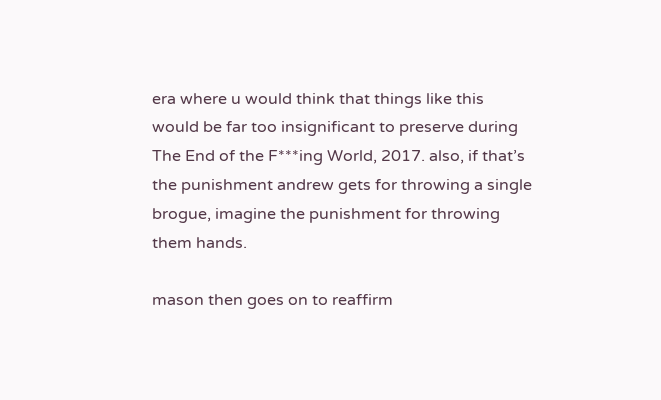era where u would think that things like this would be far too insignificant to preserve during The End of the F***ing World, 2017. also, if that’s the punishment andrew gets for throwing a single brogue, imagine the punishment for throwing them hands.

mason then goes on to reaffirm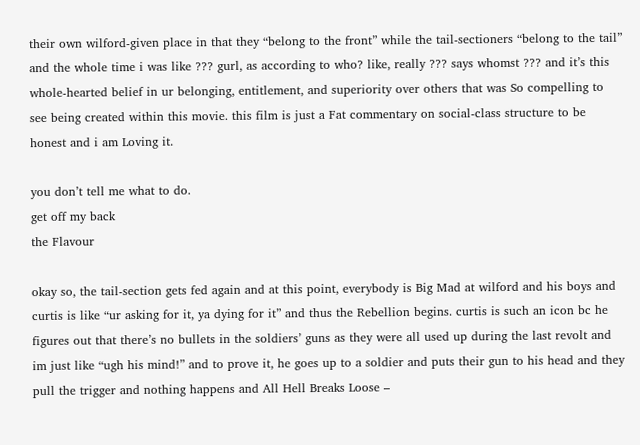their own wilford-given place in that they “belong to the front” while the tail-sectioners “belong to the tail” and the whole time i was like ??? gurl, as according to who? like, really ??? says whomst ??? and it’s this whole-hearted belief in ur belonging, entitlement, and superiority over others that was So compelling to see being created within this movie. this film is just a Fat commentary on social-class structure to be honest and i am Loving it.

you don’t tell me what to do.
get off my back
the Flavour

okay so, the tail-section gets fed again and at this point, everybody is Big Mad at wilford and his boys and curtis is like “ur asking for it, ya dying for it” and thus the Rebellion begins. curtis is such an icon bc he figures out that there’s no bullets in the soldiers’ guns as they were all used up during the last revolt and im just like “ugh his mind!” and to prove it, he goes up to a soldier and puts their gun to his head and they pull the trigger and nothing happens and All Hell Breaks Loose –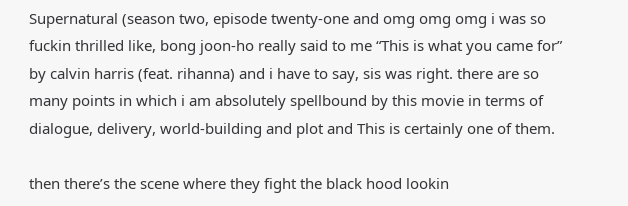Supernatural (season two, episode twenty-one and omg omg omg i was so fuckin thrilled like, bong joon-ho really said to me “This is what you came for” by calvin harris (feat. rihanna) and i have to say, sis was right. there are so many points in which i am absolutely spellbound by this movie in terms of dialogue, delivery, world-building and plot and This is certainly one of them.

then there’s the scene where they fight the black hood lookin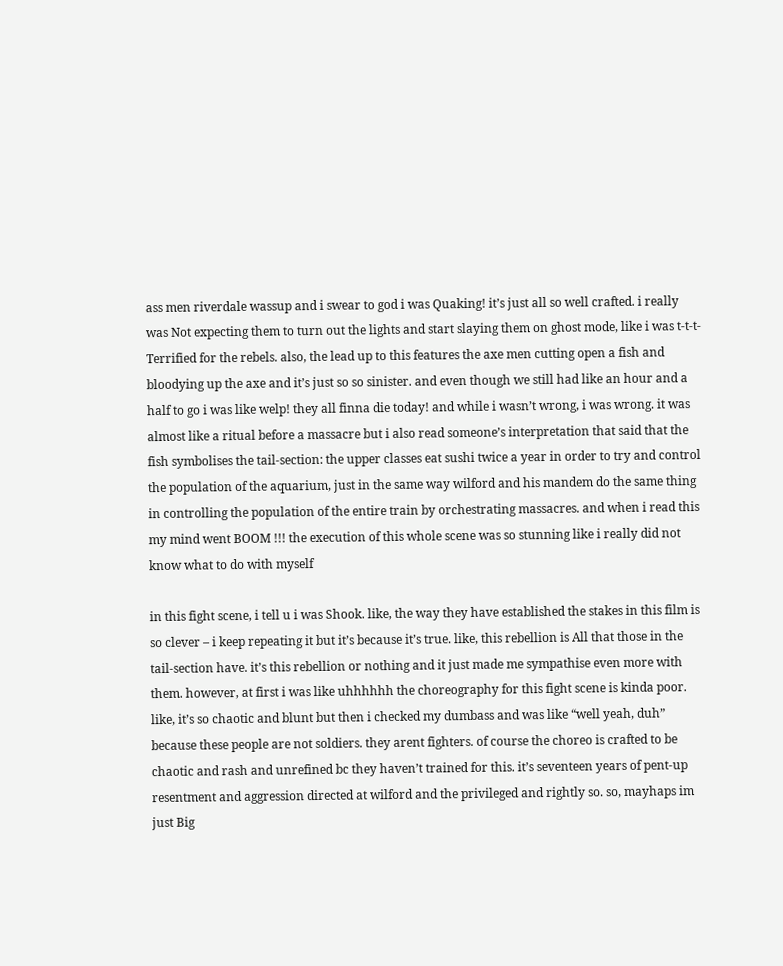ass men riverdale wassup and i swear to god i was Quaking! it’s just all so well crafted. i really was Not expecting them to turn out the lights and start slaying them on ghost mode, like i was t-t-t-Terrified for the rebels. also, the lead up to this features the axe men cutting open a fish and bloodying up the axe and it’s just so so sinister. and even though we still had like an hour and a half to go i was like welp! they all finna die today! and while i wasn’t wrong, i was wrong. it was almost like a ritual before a massacre but i also read someone’s interpretation that said that the fish symbolises the tail-section: the upper classes eat sushi twice a year in order to try and control the population of the aquarium, just in the same way wilford and his mandem do the same thing in controlling the population of the entire train by orchestrating massacres. and when i read this my mind went BOOM !!! the execution of this whole scene was so stunning like i really did not know what to do with myself

in this fight scene, i tell u i was Shook. like, the way they have established the stakes in this film is so clever – i keep repeating it but it’s because it’s true. like, this rebellion is All that those in the tail-section have. it’s this rebellion or nothing and it just made me sympathise even more with them. however, at first i was like uhhhhhh the choreography for this fight scene is kinda poor. like, it’s so chaotic and blunt but then i checked my dumbass and was like “well yeah, duh” because these people are not soldiers. they arent fighters. of course the choreo is crafted to be chaotic and rash and unrefined bc they haven’t trained for this. it’s seventeen years of pent-up resentment and aggression directed at wilford and the privileged and rightly so. so, mayhaps im just Big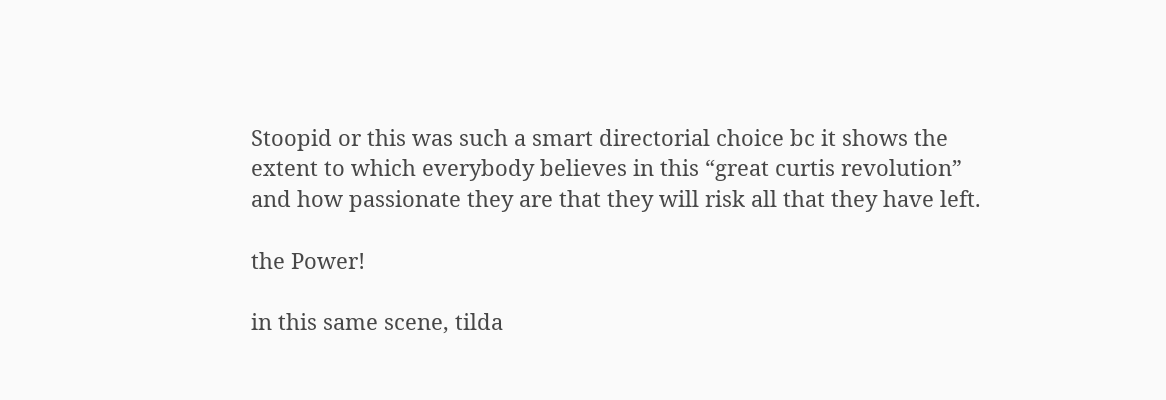Stoopid or this was such a smart directorial choice bc it shows the extent to which everybody believes in this “great curtis revolution” and how passionate they are that they will risk all that they have left.

the Power!

in this same scene, tilda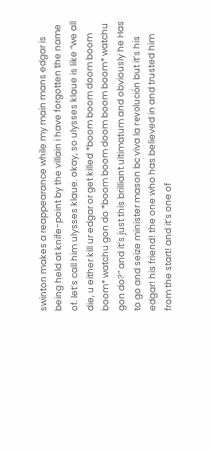swinton makes a reappearance while my main mans edgar is being held at knife-point by the villain i have forgotten the name of. let’s call him ulysses klaue. okay, so ulysses klaue is like “we all die, u either kill ur edgar or get killed *boom boom doom boom boom* watchu gon do *boom boom doom boom boom* watchu gon do?” and it’s just this brilliant ultimatum and obviously he Has to go and seize minister mason bc viva la revolución but it’s his edgar! his friend! the one who has believed in and trusted him from the start! and it’s one of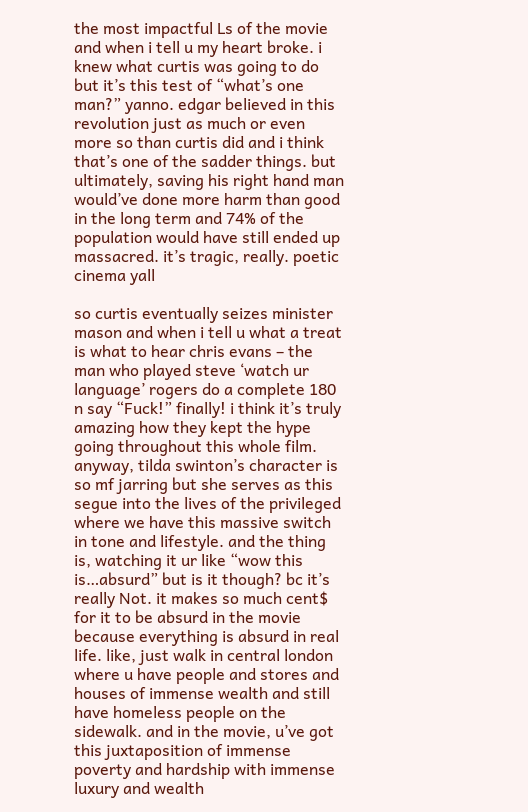the most impactful Ls of the movie and when i tell u my heart broke. i knew what curtis was going to do but it’s this test of “what’s one man?” yanno. edgar believed in this revolution just as much or even more so than curtis did and i think that’s one of the sadder things. but ultimately, saving his right hand man would’ve done more harm than good in the long term and 74% of the population would have still ended up massacred. it’s tragic, really. poetic cinema yall

so curtis eventually seizes minister mason and when i tell u what a treat is what to hear chris evans – the man who played steve ‘watch ur language’ rogers do a complete 180 n say “Fuck!” finally! i think it’s truly amazing how they kept the hype going throughout this whole film. anyway, tilda swinton’s character is so mf jarring but she serves as this segue into the lives of the privileged where we have this massive switch in tone and lifestyle. and the thing is, watching it ur like “wow this is…absurd” but is it though? bc it’s really Not. it makes so much cent$ for it to be absurd in the movie because everything is absurd in real life. like, just walk in central london where u have people and stores and houses of immense wealth and still have homeless people on the sidewalk. and in the movie, u’ve got this juxtaposition of immense poverty and hardship with immense luxury and wealth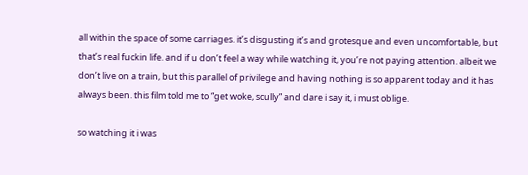all within the space of some carriages. it’s disgusting it’s and grotesque and even uncomfortable, but that’s real fuckin life. and if u don’t feel a way while watching it, you’re not paying attention. albeit we don’t live on a train, but this parallel of privilege and having nothing is so apparent today and it has always been. this film told me to “get woke, scully” and dare i say it, i must oblige.

so watching it i was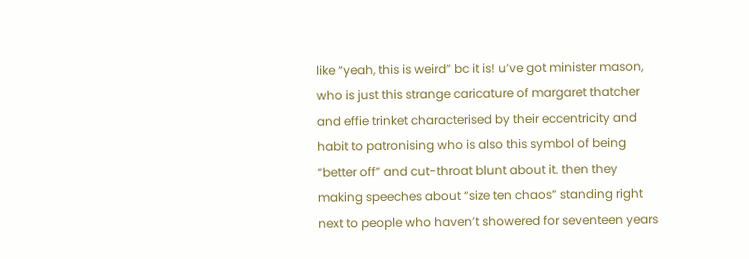like “yeah, this is weird” bc it is! u’ve got minister mason, who is just this strange caricature of margaret thatcher and effie trinket characterised by their eccentricity and habit to patronising who is also this symbol of being “better off” and cut-throat blunt about it. then they making speeches about “size ten chaos” standing right next to people who haven’t showered for seventeen years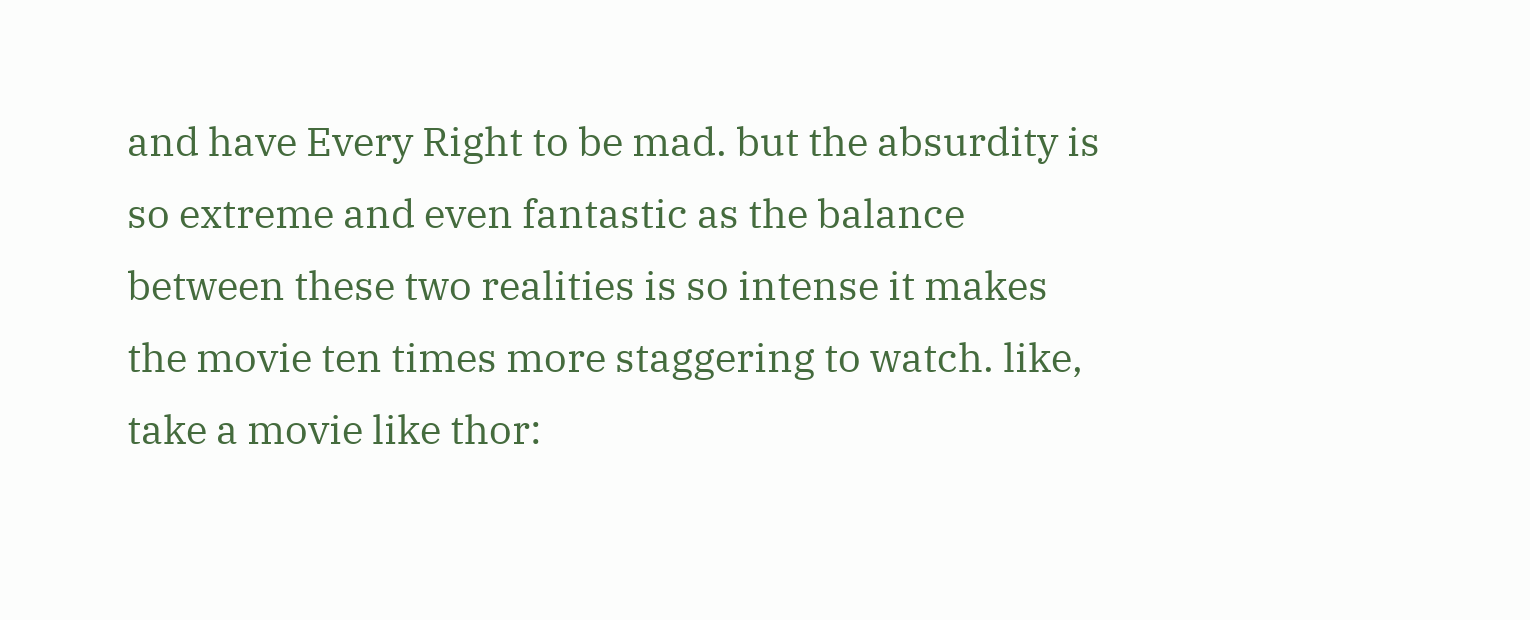and have Every Right to be mad. but the absurdity is so extreme and even fantastic as the balance between these two realities is so intense it makes the movie ten times more staggering to watch. like, take a movie like thor: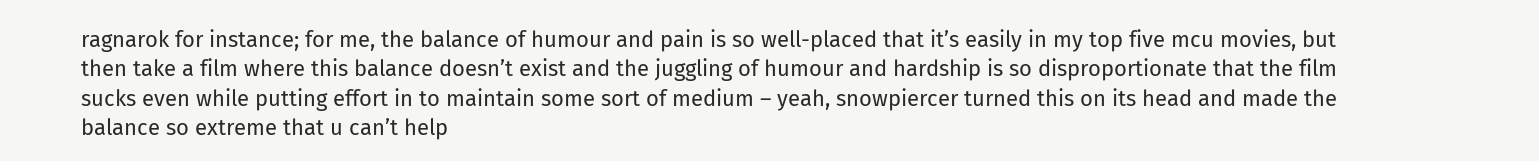ragnarok for instance; for me, the balance of humour and pain is so well-placed that it’s easily in my top five mcu movies, but then take a film where this balance doesn’t exist and the juggling of humour and hardship is so disproportionate that the film sucks even while putting effort in to maintain some sort of medium – yeah, snowpiercer turned this on its head and made the balance so extreme that u can’t help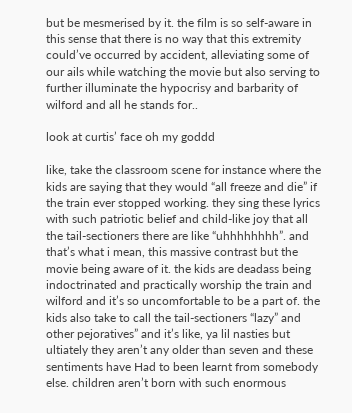but be mesmerised by it. the film is so self-aware in this sense that there is no way that this extremity could’ve occurred by accident, alleviating some of our ails while watching the movie but also serving to further illuminate the hypocrisy and barbarity of wilford and all he stands for..

look at curtis’ face oh my goddd

like, take the classroom scene for instance where the kids are saying that they would “all freeze and die” if the train ever stopped working. they sing these lyrics with such patriotic belief and child-like joy that all the tail-sectioners there are like “uhhhhhhhh”. and that’s what i mean, this massive contrast but the movie being aware of it. the kids are deadass being indoctrinated and practically worship the train and wilford and it’s so uncomfortable to be a part of. the kids also take to call the tail-sectioners “lazy” and other pejoratives” and it’s like, ya lil nasties but ultiately they aren’t any older than seven and these sentiments have Had to been learnt from somebody else. children aren’t born with such enormous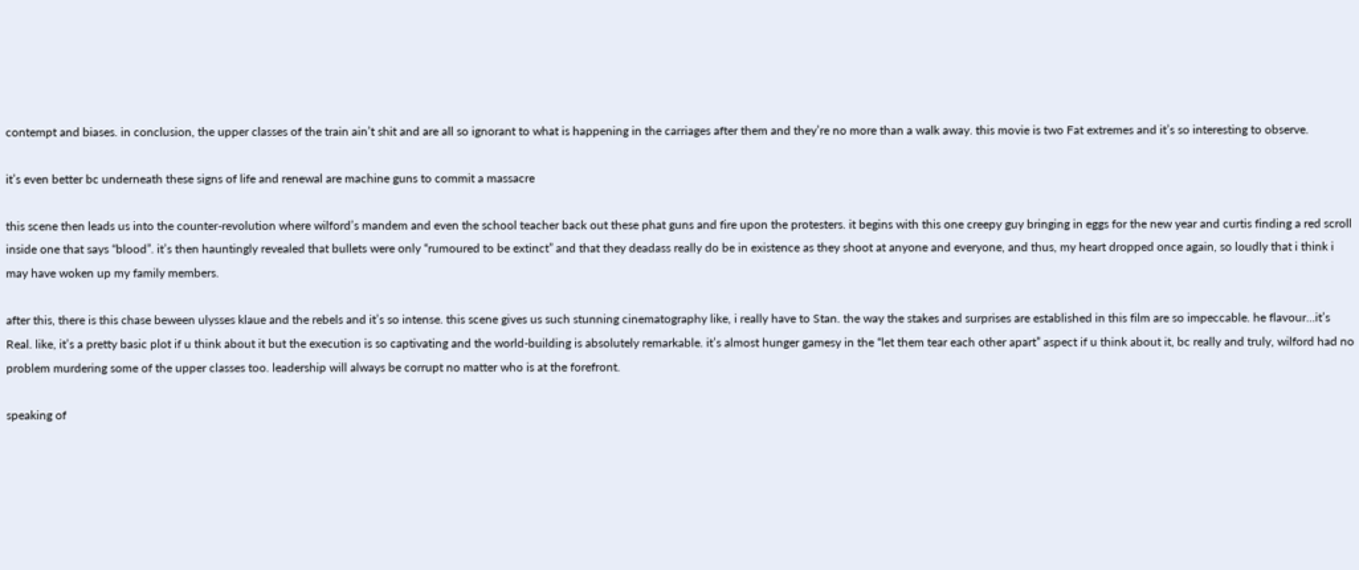contempt and biases. in conclusion, the upper classes of the train ain’t shit and are all so ignorant to what is happening in the carriages after them and they’re no more than a walk away. this movie is two Fat extremes and it’s so interesting to observe.

it’s even better bc underneath these signs of life and renewal are machine guns to commit a massacre

this scene then leads us into the counter-revolution where wilford’s mandem and even the school teacher back out these phat guns and fire upon the protesters. it begins with this one creepy guy bringing in eggs for the new year and curtis finding a red scroll inside one that says “blood”. it’s then hauntingly revealed that bullets were only “rumoured to be extinct” and that they deadass really do be in existence as they shoot at anyone and everyone, and thus, my heart dropped once again, so loudly that i think i may have woken up my family members.

after this, there is this chase beween ulysses klaue and the rebels and it’s so intense. this scene gives us such stunning cinematography like, i really have to Stan. the way the stakes and surprises are established in this film are so impeccable. he flavour…it’s Real. like, it’s a pretty basic plot if u think about it but the execution is so captivating and the world-building is absolutely remarkable. it’s almost hunger gamesy in the “let them tear each other apart” aspect if u think about it, bc really and truly, wilford had no problem murdering some of the upper classes too. leadership will always be corrupt no matter who is at the forefront.

speaking of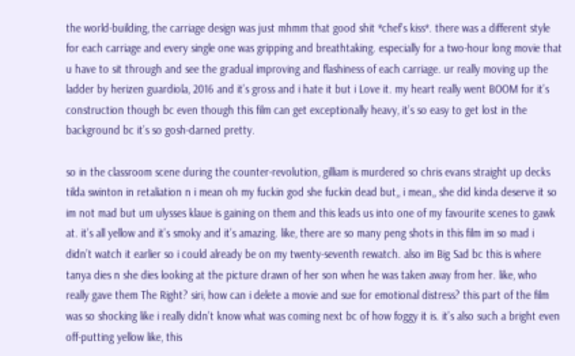the world-building, the carriage design was just mhmm that good shit *chef’s kiss*. there was a different style for each carriage and every single one was gripping and breathtaking. especially for a two-hour long movie that u have to sit through and see the gradual improving and flashiness of each carriage. ur really moving up the ladder by herizen guardiola, 2016 and it’s gross and i hate it but i Love it. my heart really went BOOM for it’s construction though bc even though this film can get exceptionally heavy, it’s so easy to get lost in the background bc it’s so gosh-darned pretty.

so in the classroom scene during the counter-revolution, gilliam is murdered so chris evans straight up decks tilda swinton in retaliation n i mean oh my fuckin god she fuckin dead but,, i mean,, she did kinda deserve it so im not mad but um ulysses klaue is gaining on them and this leads us into one of my favourite scenes to gawk at. it’s all yellow and it’s smoky and it’s amazing. like, there are so many peng shots in this film im so mad i didn’t watch it earlier so i could already be on my twenty-seventh rewatch. also im Big Sad bc this is where tanya dies n she dies looking at the picture drawn of her son when he was taken away from her. like, who really gave them The Right? siri, how can i delete a movie and sue for emotional distress? this part of the film was so shocking like i really didn’t know what was coming next bc of how foggy it is. it’s also such a bright even off-putting yellow like, this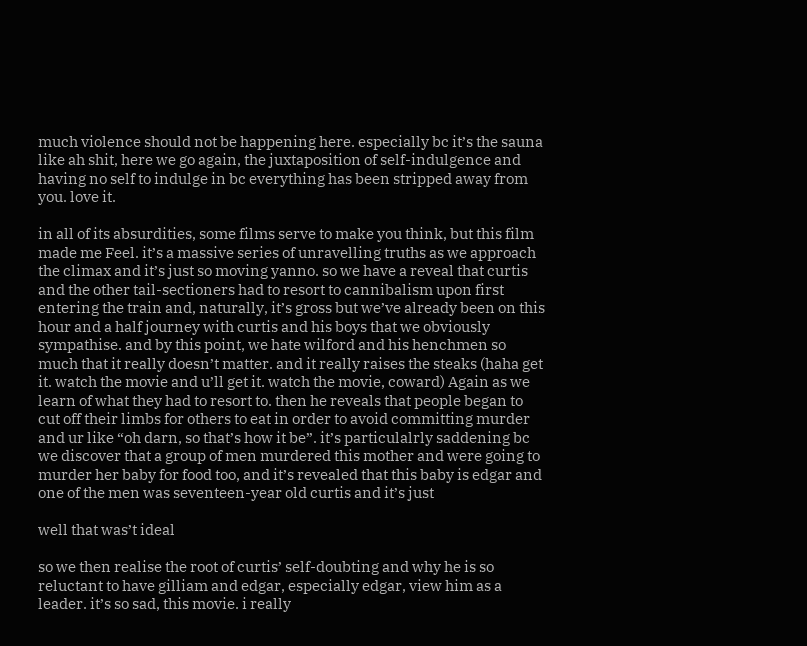much violence should not be happening here. especially bc it’s the sauna like ah shit, here we go again, the juxtaposition of self-indulgence and having no self to indulge in bc everything has been stripped away from you. love it.

in all of its absurdities, some films serve to make you think, but this film made me Feel. it’s a massive series of unravelling truths as we approach the climax and it’s just so moving yanno. so we have a reveal that curtis and the other tail-sectioners had to resort to cannibalism upon first entering the train and, naturally, it’s gross but we’ve already been on this hour and a half journey with curtis and his boys that we obviously sympathise. and by this point, we hate wilford and his henchmen so much that it really doesn’t matter. and it really raises the steaks (haha get it. watch the movie and u’ll get it. watch the movie, coward) Again as we learn of what they had to resort to. then he reveals that people began to cut off their limbs for others to eat in order to avoid committing murder and ur like “oh darn, so that’s how it be”. it’s particulalrly saddening bc we discover that a group of men murdered this mother and were going to murder her baby for food too, and it’s revealed that this baby is edgar and one of the men was seventeen-year old curtis and it’s just

well that was’t ideal

so we then realise the root of curtis’ self-doubting and why he is so reluctant to have gilliam and edgar, especially edgar, view him as a leader. it’s so sad, this movie. i really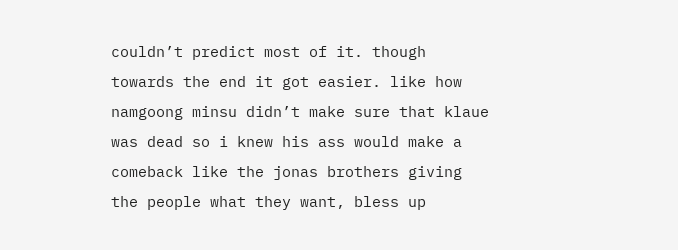couldn’t predict most of it. though towards the end it got easier. like how namgoong minsu didn’t make sure that klaue was dead so i knew his ass would make a comeback like the jonas brothers giving the people what they want, bless up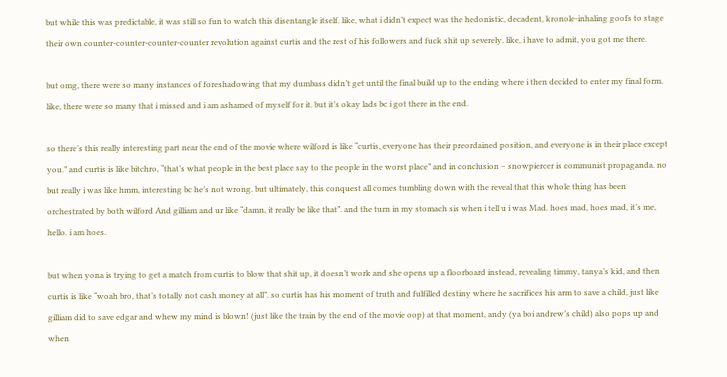but while this was predictable, it was still so fun to watch this disentangle itself. like, what i didn’t expect was the hedonistic, decadent, kronole-inhaling goofs to stage their own counter-counter-counter-counter revolution against curtis and the rest of his followers and fuck shit up severely. like, i have to admit, you got me there.

but omg, there were so many instances of foreshadowing that my dumbass didn’t get until the final build up to the ending where i then decided to enter my final form. like, there were so many that i missed and i am ashamed of myself for it. but it’s okay lads bc i got there in the end.

so there’s this really interesting part near the end of the movie where wilford is like “curtis, everyone has their preordained position, and everyone is in their place except you.” and curtis is like bitchro, “that’s what people in the best place say to the people in the worst place” and in conclusion – snowpiercer is communist propaganda. no but really i was like hmm, interesting bc he’s not wrong. but ultimately, this conquest all comes tumbling down with the reveal that this whole thing has been orchestrated by both wilford And gilliam and ur like “damn, it really be like that”. and the turn in my stomach sis when i tell u i was Mad. hoes mad, hoes mad, it’s me, hello. i am hoes.

but when yona is trying to get a match from curtis to blow that shit up, it doesn’t work and she opens up a floorboard instead, revealing timmy, tanya’s kid, and then curtis is like “woah bro, that’s totally not cash money at all”. so curtis has his moment of truth and fulfilled destiny where he sacrifices his arm to save a child, just like gilliam did to save edgar and whew my mind is blown! (just like the train by the end of the movie oop) at that moment, andy (ya boi andrew’s child) also pops up and when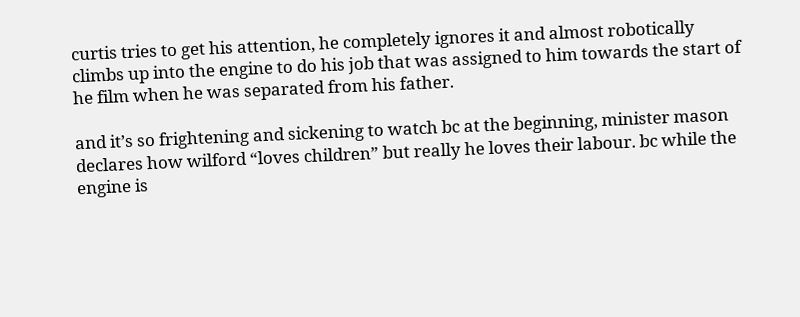curtis tries to get his attention, he completely ignores it and almost robotically climbs up into the engine to do his job that was assigned to him towards the start of he film when he was separated from his father.

and it’s so frightening and sickening to watch bc at the beginning, minister mason declares how wilford “loves children” but really he loves their labour. bc while the engine is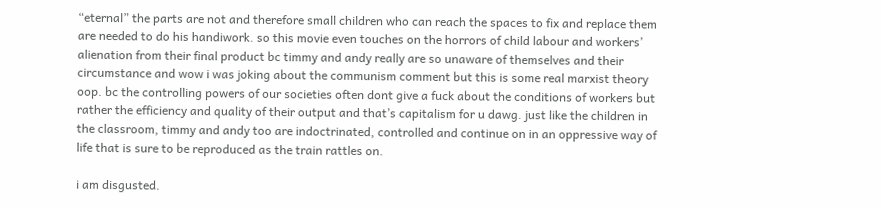“eternal” the parts are not and therefore small children who can reach the spaces to fix and replace them are needed to do his handiwork. so this movie even touches on the horrors of child labour and workers’ alienation from their final product bc timmy and andy really are so unaware of themselves and their circumstance and wow i was joking about the communism comment but this is some real marxist theory oop. bc the controlling powers of our societies often dont give a fuck about the conditions of workers but rather the efficiency and quality of their output and that’s capitalism for u dawg. just like the children in the classroom, timmy and andy too are indoctrinated, controlled and continue on in an oppressive way of life that is sure to be reproduced as the train rattles on.

i am disgusted.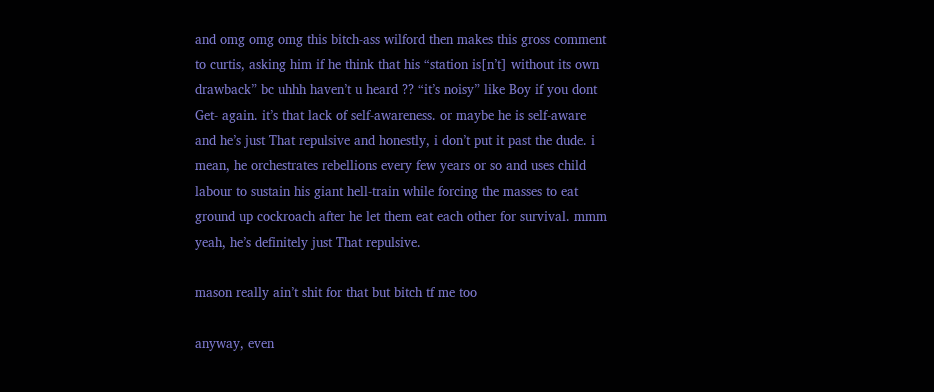and omg omg omg this bitch-ass wilford then makes this gross comment to curtis, asking him if he think that his “station is[n’t] without its own drawback” bc uhhh haven’t u heard ?? “it’s noisy” like Boy if you dont Get- again. it’s that lack of self-awareness. or maybe he is self-aware and he’s just That repulsive and honestly, i don’t put it past the dude. i mean, he orchestrates rebellions every few years or so and uses child labour to sustain his giant hell-train while forcing the masses to eat ground up cockroach after he let them eat each other for survival. mmm yeah, he’s definitely just That repulsive.

mason really ain’t shit for that but bitch tf me too

anyway, even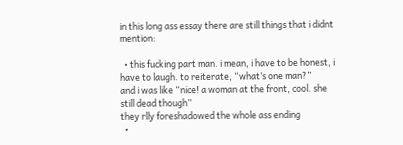in this long ass essay there are still things that i didnt mention:

  • this fucking part man. i mean, i have to be honest, i have to laugh. to reiterate, “what’s one man?”
and i was like “nice! a woman at the front, cool. she still dead though”
they rlly foreshadowed the whole ass ending
  •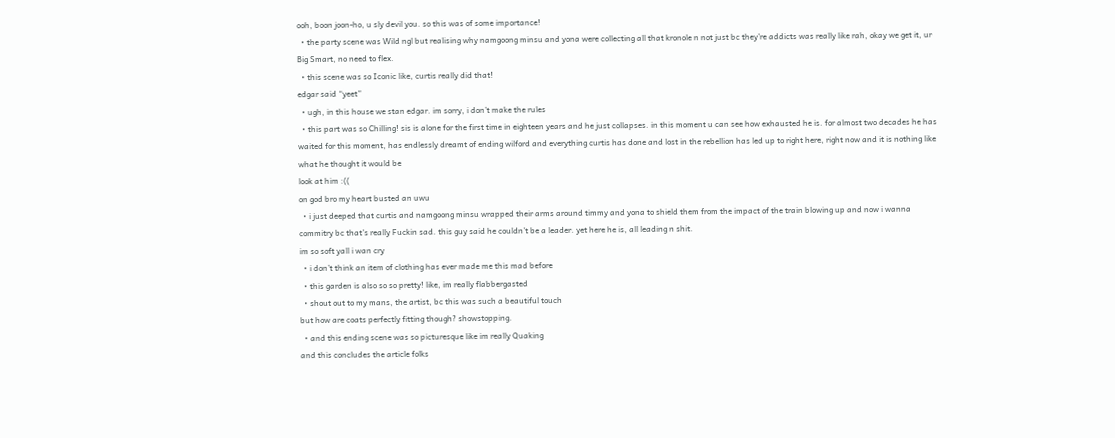ooh, boon joon-ho, u sly devil you. so this was of some importance!
  • the party scene was Wild ngl but realising why namgoong minsu and yona were collecting all that kronole n not just bc they’re addicts was really like rah, okay we get it, ur Big Smart, no need to flex.
  • this scene was so Iconic like, curtis really did that!
edgar said “yeet”
  • ugh, in this house we stan edgar. im sorry, i don’t make the rules
  • this part was so Chilling! sis is alone for the first time in eighteen years and he just collapses. in this moment u can see how exhausted he is. for almost two decades he has waited for this moment, has endlessly dreamt of ending wilford and everything curtis has done and lost in the rebellion has led up to right here, right now and it is nothing like what he thought it would be
look at him :((
on god bro my heart busted an uwu
  • i just deeped that curtis and namgoong minsu wrapped their arms around timmy and yona to shield them from the impact of the train blowing up and now i wanna commitry bc that’s really Fuckin sad. this guy said he couldn’t be a leader. yet here he is, all leading n shit.
im so soft yall i wan cry
  • i don’t think an item of clothing has ever made me this mad before
  • this garden is also so so pretty! like, im really flabbergasted
  • shout out to my mans, the artist, bc this was such a beautiful touch
but how are coats perfectly fitting though? showstopping.
  • and this ending scene was so picturesque like im really Quaking
and this concludes the article folks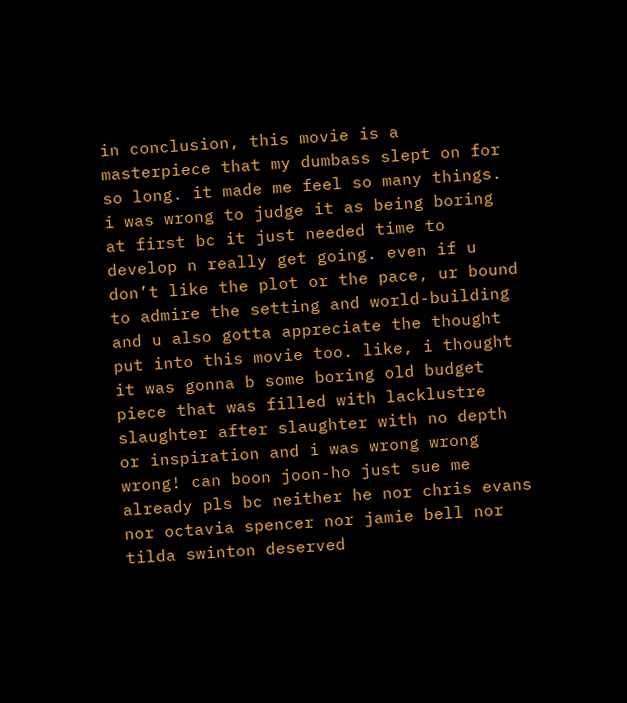in conclusion, this movie is a masterpiece that my dumbass slept on for so long. it made me feel so many things. i was wrong to judge it as being boring at first bc it just needed time to develop n really get going. even if u don’t like the plot or the pace, ur bound to admire the setting and world-building and u also gotta appreciate the thought put into this movie too. like, i thought it was gonna b some boring old budget piece that was filled with lacklustre slaughter after slaughter with no depth or inspiration and i was wrong wrong wrong! can boon joon-ho just sue me already pls bc neither he nor chris evans nor octavia spencer nor jamie bell nor tilda swinton deserved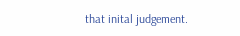that inital judgement.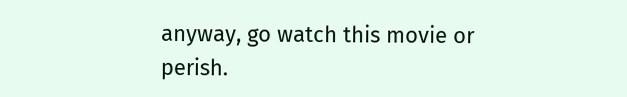anyway, go watch this movie or perish.